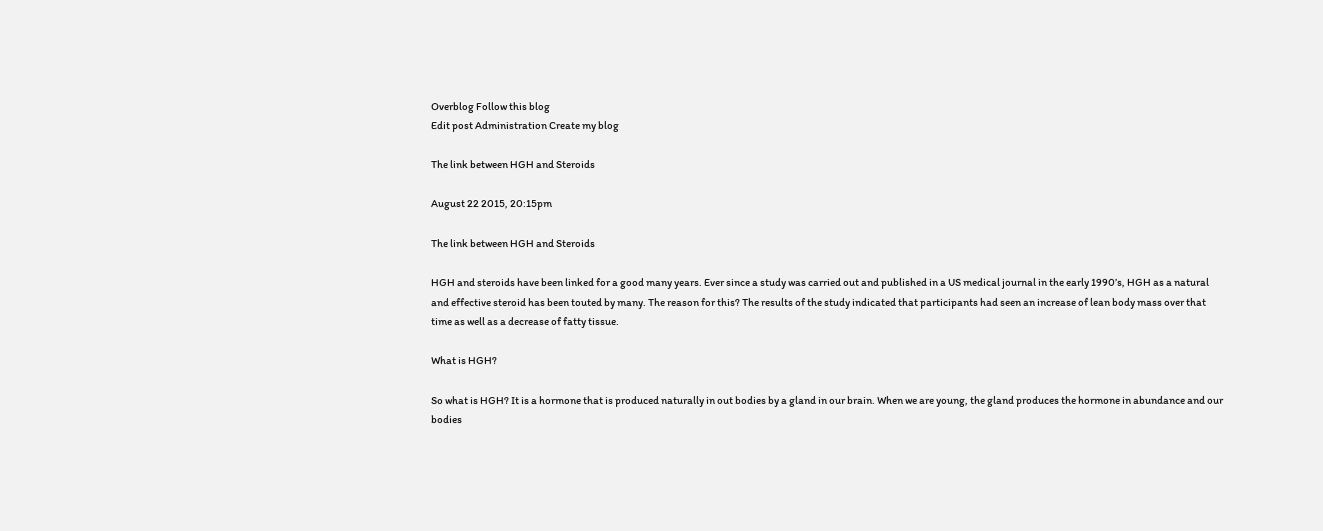Overblog Follow this blog
Edit post Administration Create my blog

The link between HGH and Steroids

August 22 2015, 20:15pm

The link between HGH and Steroids

HGH and steroids have been linked for a good many years. Ever since a study was carried out and published in a US medical journal in the early 1990’s, HGH as a natural and effective steroid has been touted by many. The reason for this? The results of the study indicated that participants had seen an increase of lean body mass over that time as well as a decrease of fatty tissue.

What is HGH?

So what is HGH? It is a hormone that is produced naturally in out bodies by a gland in our brain. When we are young, the gland produces the hormone in abundance and our bodies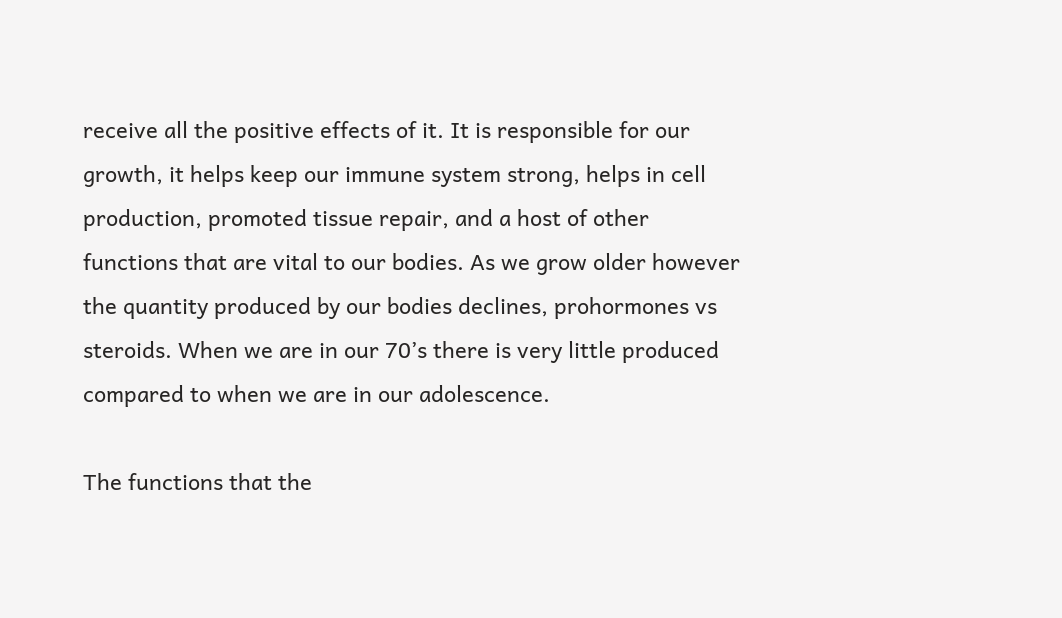receive all the positive effects of it. It is responsible for our growth, it helps keep our immune system strong, helps in cell production, promoted tissue repair, and a host of other functions that are vital to our bodies. As we grow older however the quantity produced by our bodies declines, prohormones vs steroids. When we are in our 70’s there is very little produced compared to when we are in our adolescence.

The functions that the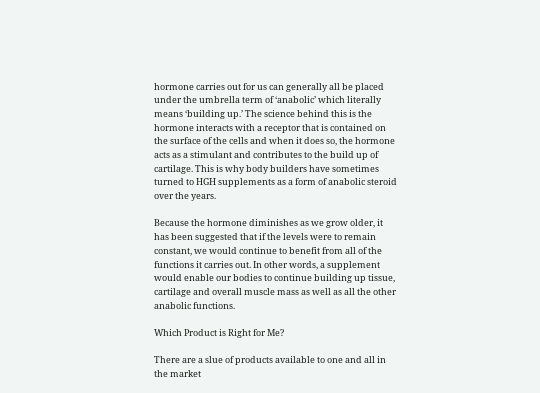hormone carries out for us can generally all be placed under the umbrella term of ‘anabolic’ which literally means ‘building up.’ The science behind this is the hormone interacts with a receptor that is contained on the surface of the cells and when it does so, the hormone acts as a stimulant and contributes to the build up of cartilage. This is why body builders have sometimes turned to HGH supplements as a form of anabolic steroid over the years.

Because the hormone diminishes as we grow older, it has been suggested that if the levels were to remain constant, we would continue to benefit from all of the functions it carries out. In other words, a supplement would enable our bodies to continue building up tissue, cartilage and overall muscle mass as well as all the other anabolic functions.

Which Product is Right for Me?

There are a slue of products available to one and all in the market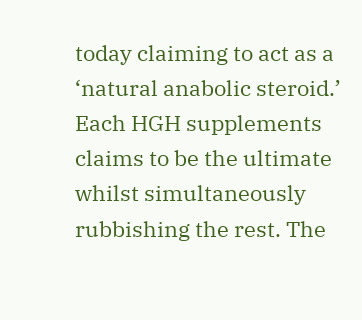today claiming to act as a ‘natural anabolic steroid.’ Each HGH supplements claims to be the ultimate whilst simultaneously rubbishing the rest. The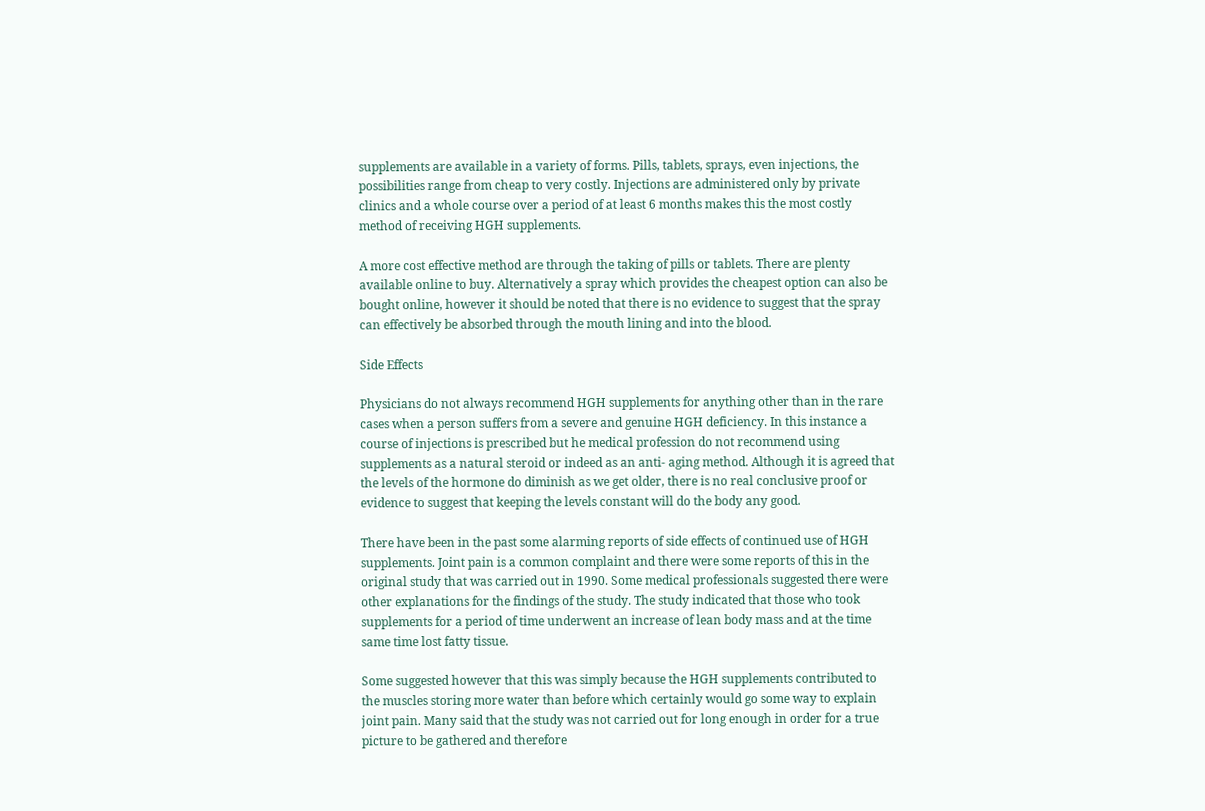supplements are available in a variety of forms. Pills, tablets, sprays, even injections, the possibilities range from cheap to very costly. Injections are administered only by private clinics and a whole course over a period of at least 6 months makes this the most costly method of receiving HGH supplements.

A more cost effective method are through the taking of pills or tablets. There are plenty available online to buy. Alternatively a spray which provides the cheapest option can also be bought online, however it should be noted that there is no evidence to suggest that the spray can effectively be absorbed through the mouth lining and into the blood.

Side Effects

Physicians do not always recommend HGH supplements for anything other than in the rare cases when a person suffers from a severe and genuine HGH deficiency. In this instance a course of injections is prescribed but he medical profession do not recommend using supplements as a natural steroid or indeed as an anti- aging method. Although it is agreed that the levels of the hormone do diminish as we get older, there is no real conclusive proof or evidence to suggest that keeping the levels constant will do the body any good.

There have been in the past some alarming reports of side effects of continued use of HGH supplements. Joint pain is a common complaint and there were some reports of this in the original study that was carried out in 1990. Some medical professionals suggested there were other explanations for the findings of the study. The study indicated that those who took supplements for a period of time underwent an increase of lean body mass and at the time same time lost fatty tissue.

Some suggested however that this was simply because the HGH supplements contributed to the muscles storing more water than before which certainly would go some way to explain joint pain. Many said that the study was not carried out for long enough in order for a true picture to be gathered and therefore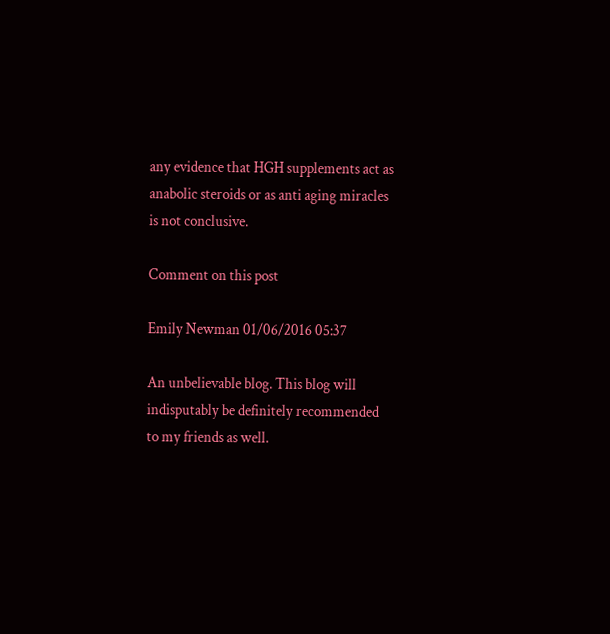any evidence that HGH supplements act as anabolic steroids or as anti aging miracles is not conclusive.

Comment on this post

Emily Newman 01/06/2016 05:37

An unbelievable blog. This blog will indisputably be definitely recommended to my friends as well.